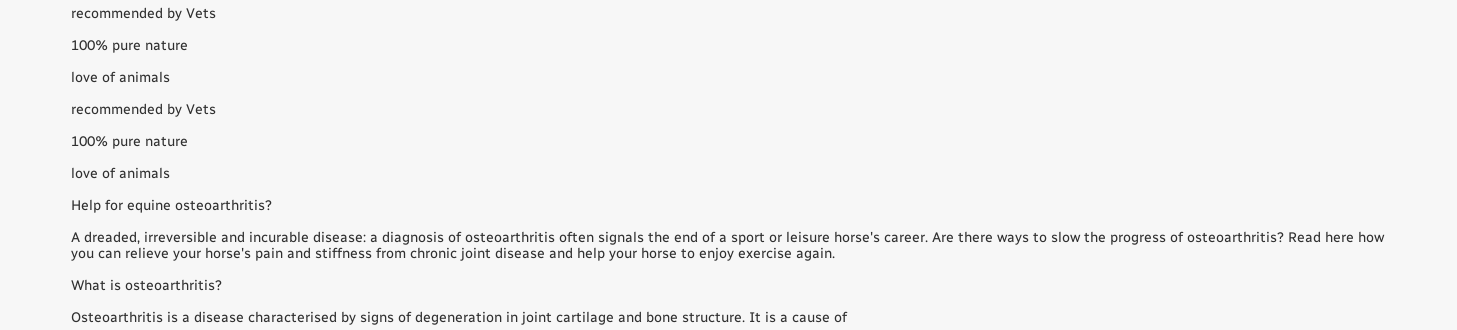recommended by Vets

100% pure nature

love of animals

recommended by Vets

100% pure nature

love of animals

Help for equine osteoarthritis?

A dreaded, irreversible and incurable disease: a diagnosis of osteoarthritis often signals the end of a sport or leisure horse's career. Are there ways to slow the progress of osteoarthritis? Read here how you can relieve your horse's pain and stiffness from chronic joint disease and help your horse to enjoy exercise again.

What is osteoarthritis?

Osteoarthritis is a disease characterised by signs of degeneration in joint cartilage and bone structure. It is a cause of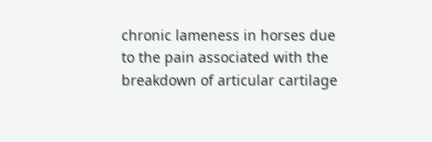chronic lameness in horses due to the pain associated with the breakdown of articular cartilage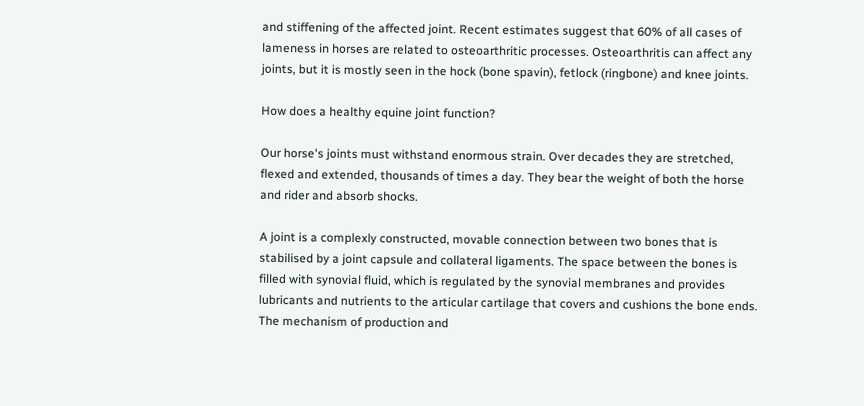and stiffening of the affected joint. Recent estimates suggest that 60% of all cases of lameness in horses are related to osteoarthritic processes. Osteoarthritis can affect any joints, but it is mostly seen in the hock (bone spavin), fetlock (ringbone) and knee joints.

How does a healthy equine joint function?

Our horse's joints must withstand enormous strain. Over decades they are stretched, flexed and extended, thousands of times a day. They bear the weight of both the horse and rider and absorb shocks.

A joint is a complexly constructed, movable connection between two bones that is stabilised by a joint capsule and collateral ligaments. The space between the bones is filled with synovial fluid, which is regulated by the synovial membranes and provides lubricants and nutrients to the articular cartilage that covers and cushions the bone ends. The mechanism of production and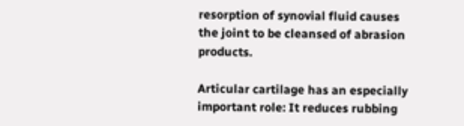resorption of synovial fluid causes the joint to be cleansed of abrasion products.

Articular cartilage has an especially important role: It reduces rubbing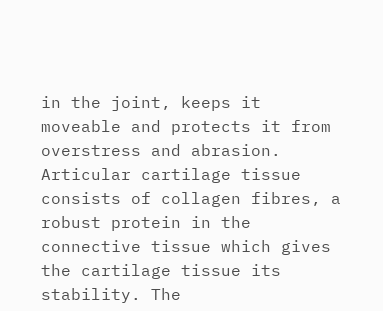in the joint, keeps it moveable and protects it from overstress and abrasion. Articular cartilage tissue consists of collagen fibres, a robust protein in the connective tissue which gives the cartilage tissue its stability. The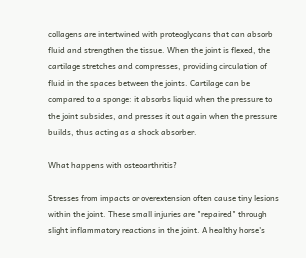collagens are intertwined with proteoglycans that can absorb fluid and strengthen the tissue. When the joint is flexed, the cartilage stretches and compresses, providing circulation of fluid in the spaces between the joints. Cartilage can be compared to a sponge: it absorbs liquid when the pressure to the joint subsides, and presses it out again when the pressure builds, thus acting as a shock absorber.

What happens with osteoarthritis?

Stresses from impacts or overextension often cause tiny lesions within the joint. These small injuries are "repaired" through slight inflammatory reactions in the joint. A healthy horse's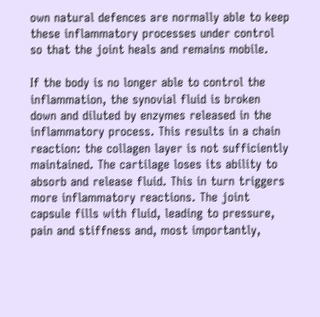own natural defences are normally able to keep these inflammatory processes under control so that the joint heals and remains mobile.

If the body is no longer able to control the inflammation, the synovial fluid is broken down and diluted by enzymes released in the inflammatory process. This results in a chain reaction: the collagen layer is not sufficiently maintained. The cartilage loses its ability to absorb and release fluid. This in turn triggers more inflammatory reactions. The joint capsule fills with fluid, leading to pressure, pain and stiffness and, most importantly,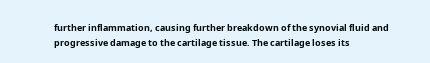further inflammation, causing further breakdown of the synovial fluid and progressive damage to the cartilage tissue. The cartilage loses its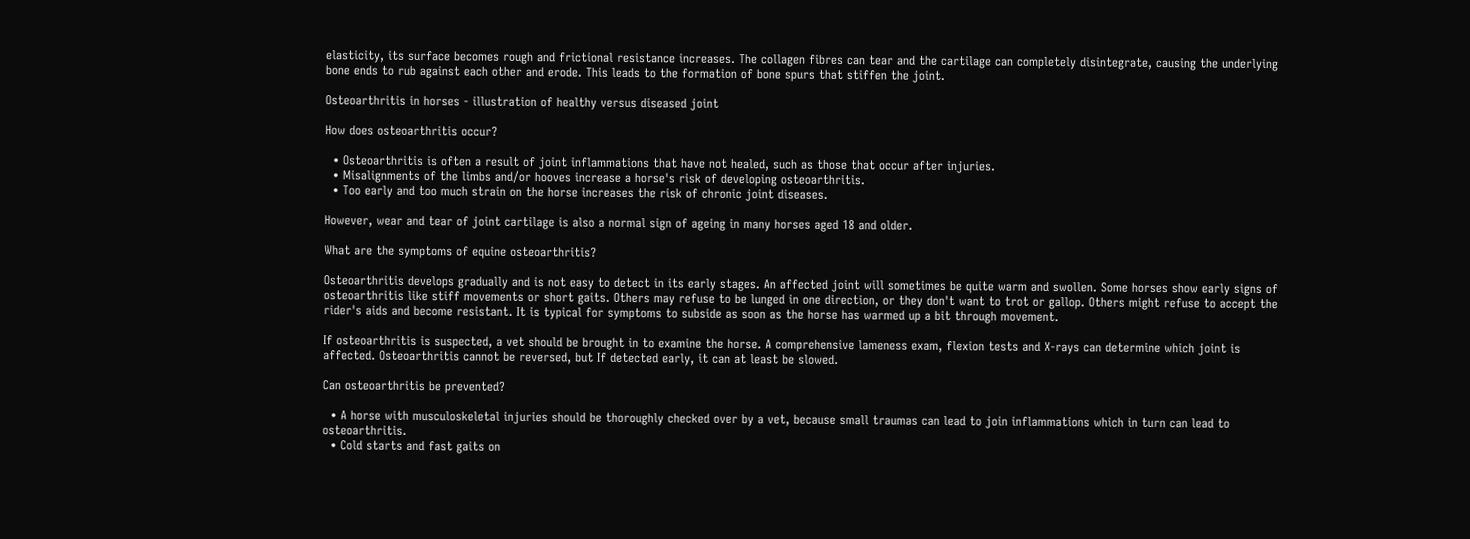elasticity, its surface becomes rough and frictional resistance increases. The collagen fibres can tear and the cartilage can completely disintegrate, causing the underlying bone ends to rub against each other and erode. This leads to the formation of bone spurs that stiffen the joint.

Osteoarthritis in horses - illustration of healthy versus diseased joint

How does osteoarthritis occur?

  • Osteoarthritis is often a result of joint inflammations that have not healed, such as those that occur after injuries.
  • Misalignments of the limbs and/or hooves increase a horse's risk of developing osteoarthritis.
  • Too early and too much strain on the horse increases the risk of chronic joint diseases.

However, wear and tear of joint cartilage is also a normal sign of ageing in many horses aged 18 and older.

What are the symptoms of equine osteoarthritis?

Osteoarthritis develops gradually and is not easy to detect in its early stages. An affected joint will sometimes be quite warm and swollen. Some horses show early signs of osteoarthritis like stiff movements or short gaits. Others may refuse to be lunged in one direction, or they don't want to trot or gallop. Others might refuse to accept the rider's aids and become resistant. It is typical for symptoms to subside as soon as the horse has warmed up a bit through movement.

If osteoarthritis is suspected, a vet should be brought in to examine the horse. A comprehensive lameness exam, flexion tests and X-rays can determine which joint is affected. Osteoarthritis cannot be reversed, but If detected early, it can at least be slowed.

Can osteoarthritis be prevented?

  • A horse with musculoskeletal injuries should be thoroughly checked over by a vet, because small traumas can lead to join inflammations which in turn can lead to osteoarthritis.
  • Cold starts and fast gaits on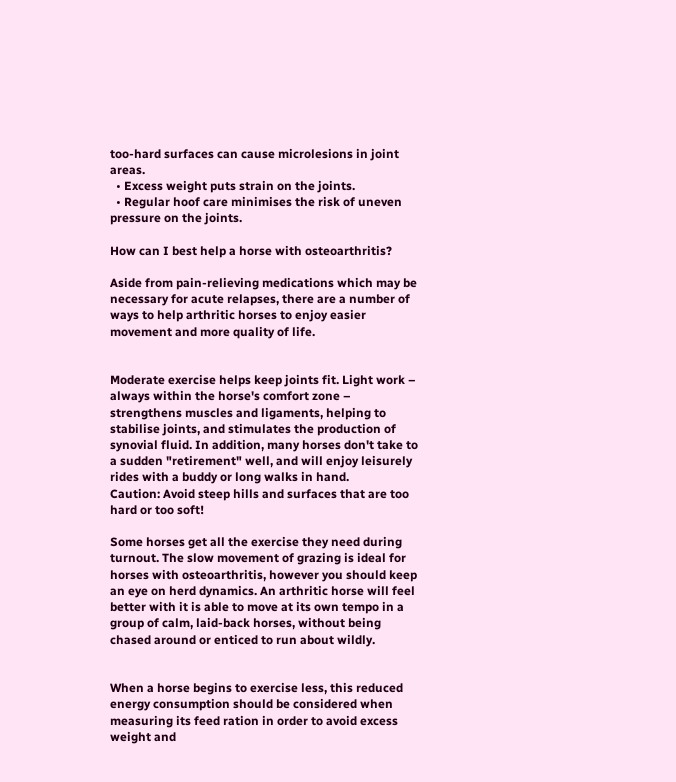too-hard surfaces can cause microlesions in joint areas.
  • Excess weight puts strain on the joints.
  • Regular hoof care minimises the risk of uneven pressure on the joints.

How can I best help a horse with osteoarthritis?

Aside from pain-relieving medications which may be necessary for acute relapses, there are a number of ways to help arthritic horses to enjoy easier movement and more quality of life.


Moderate exercise helps keep joints fit. Light work – always within the horse's comfort zone – strengthens muscles and ligaments, helping to stabilise joints, and stimulates the production of synovial fluid. In addition, many horses don't take to a sudden "retirement" well, and will enjoy leisurely rides with a buddy or long walks in hand.
Caution: Avoid steep hills and surfaces that are too hard or too soft!

Some horses get all the exercise they need during turnout. The slow movement of grazing is ideal for horses with osteoarthritis, however you should keep an eye on herd dynamics. An arthritic horse will feel better with it is able to move at its own tempo in a group of calm, laid-back horses, without being chased around or enticed to run about wildly.


When a horse begins to exercise less, this reduced energy consumption should be considered when measuring its feed ration in order to avoid excess weight and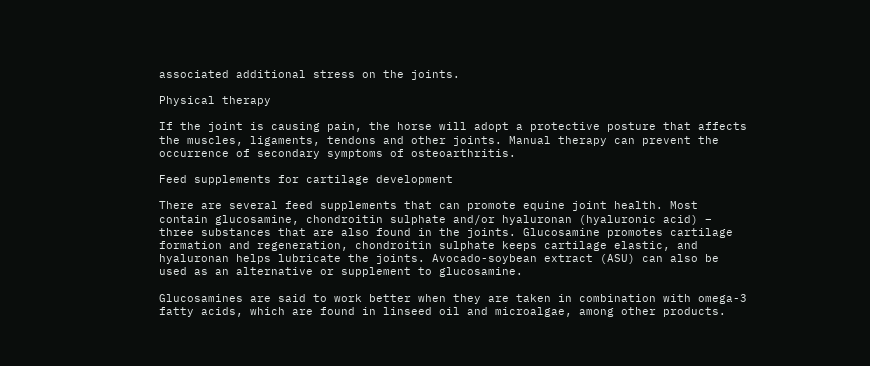associated additional stress on the joints.

Physical therapy

If the joint is causing pain, the horse will adopt a protective posture that affects the muscles, ligaments, tendons and other joints. Manual therapy can prevent the occurrence of secondary symptoms of osteoarthritis.

Feed supplements for cartilage development

There are several feed supplements that can promote equine joint health. Most contain glucosamine, chondroitin sulphate and/or hyaluronan (hyaluronic acid) – three substances that are also found in the joints. Glucosamine promotes cartilage formation and regeneration, chondroitin sulphate keeps cartilage elastic, and hyaluronan helps lubricate the joints. Avocado-soybean extract (ASU) can also be used as an alternative or supplement to glucosamine.

Glucosamines are said to work better when they are taken in combination with omega-3 fatty acids, which are found in linseed oil and microalgae, among other products.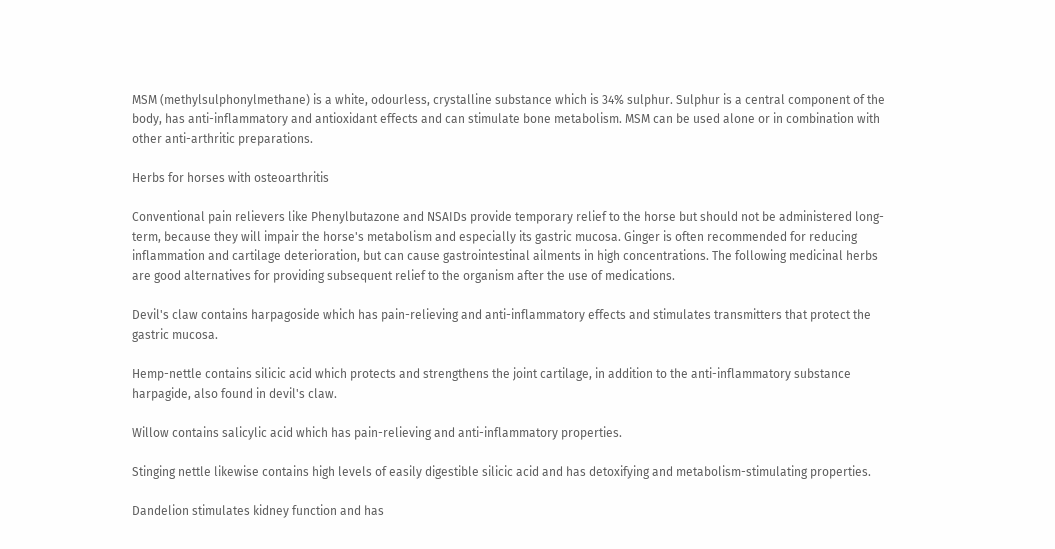MSM (methylsulphonylmethane) is a white, odourless, crystalline substance which is 34% sulphur. Sulphur is a central component of the body, has anti-inflammatory and antioxidant effects and can stimulate bone metabolism. MSM can be used alone or in combination with other anti-arthritic preparations.

Herbs for horses with osteoarthritis

Conventional pain relievers like Phenylbutazone and NSAIDs provide temporary relief to the horse but should not be administered long-term, because they will impair the horse's metabolism and especially its gastric mucosa. Ginger is often recommended for reducing inflammation and cartilage deterioration, but can cause gastrointestinal ailments in high concentrations. The following medicinal herbs are good alternatives for providing subsequent relief to the organism after the use of medications.

Devil's claw contains harpagoside which has pain-relieving and anti-inflammatory effects and stimulates transmitters that protect the gastric mucosa.

Hemp-nettle contains silicic acid which protects and strengthens the joint cartilage, in addition to the anti-inflammatory substance harpagide, also found in devil's claw.

Willow contains salicylic acid which has pain-relieving and anti-inflammatory properties.

Stinging nettle likewise contains high levels of easily digestible silicic acid and has detoxifying and metabolism-stimulating properties.

Dandelion stimulates kidney function and has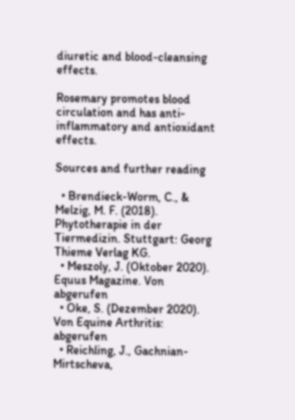diuretic and blood-cleansing effects.

Rosemary promotes blood circulation and has anti-inflammatory and antioxidant effects.

Sources and further reading

  • Brendieck-Worm, C., & Melzig, M. F. (2018). Phytotherapie in der Tiermedizin. Stuttgart: Georg Thieme Verlag KG.
  • Meszoly, J. (Oktober 2020). Equus Magazine. Von abgerufen
  • Oke, S. (Dezember 2020). Von Equine Arthritis: abgerufen
  • Reichling, J., Gachnian-Mirtscheva,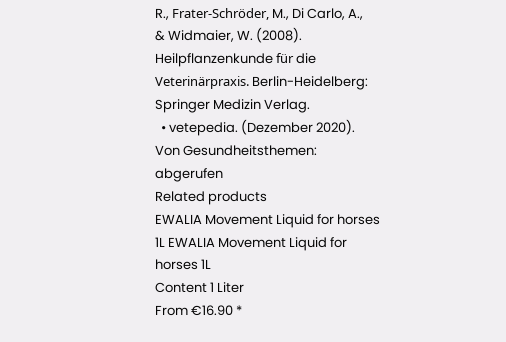R., Frater-Schröder, M., Di Carlo, A., & Widmaier, W. (2008). Heilpflanzenkunde für die Veterinärpraxis. Berlin-Heidelberg: Springer Medizin Verlag.
  • vetepedia. (Dezember 2020). Von Gesundheitsthemen: abgerufen
Related products
EWALIA Movement Liquid for horses 1L EWALIA Movement Liquid for horses 1L
Content 1 Liter
From €16.90 *